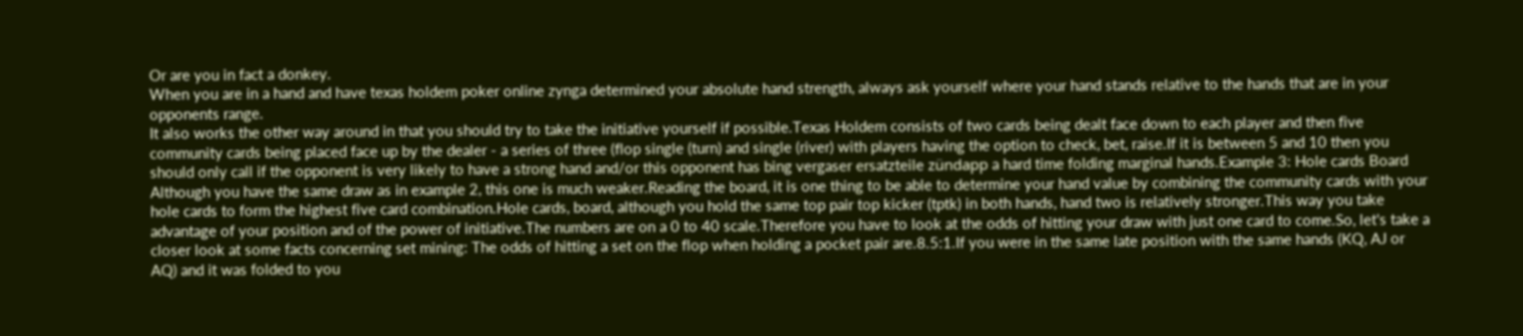Or are you in fact a donkey.
When you are in a hand and have texas holdem poker online zynga determined your absolute hand strength, always ask yourself where your hand stands relative to the hands that are in your opponents range.
It also works the other way around in that you should try to take the initiative yourself if possible.Texas Holdem consists of two cards being dealt face down to each player and then five community cards being placed face up by the dealer - a series of three (flop single (turn) and single (river) with players having the option to check, bet, raise.If it is between 5 and 10 then you should only call if the opponent is very likely to have a strong hand and/or this opponent has bing vergaser ersatzteile zündapp a hard time folding marginal hands.Example 3: Hole cards Board Although you have the same draw as in example 2, this one is much weaker.Reading the board, it is one thing to be able to determine your hand value by combining the community cards with your hole cards to form the highest five card combination.Hole cards, board, although you hold the same top pair top kicker (tptk) in both hands, hand two is relatively stronger.This way you take advantage of your position and of the power of initiative.The numbers are on a 0 to 40 scale.Therefore you have to look at the odds of hitting your draw with just one card to come.So, let's take a closer look at some facts concerning set mining: The odds of hitting a set on the flop when holding a pocket pair are.8.5:1.If you were in the same late position with the same hands (KQ, AJ or AQ) and it was folded to you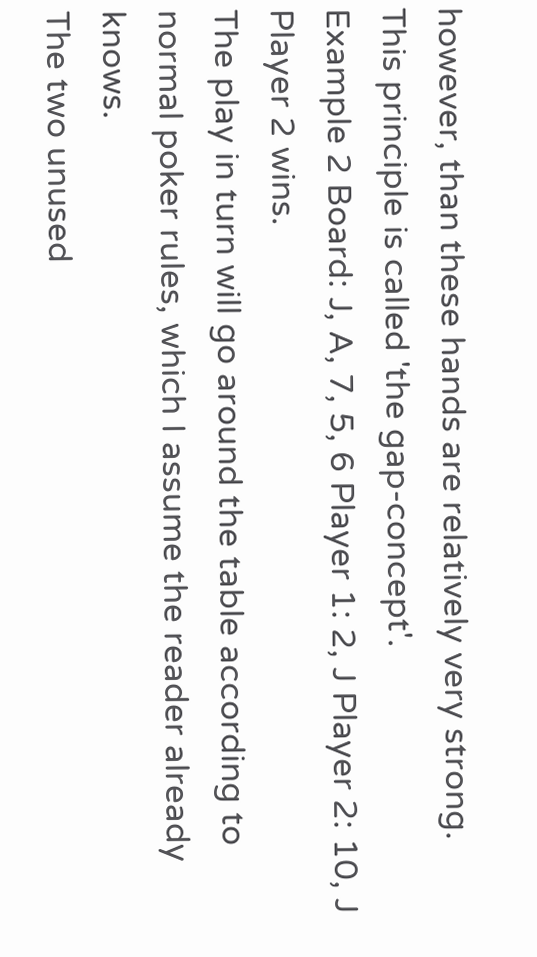however, than these hands are relatively very strong.
This principle is called 'the gap-concept'.
Example 2 Board: J, A, 7, 5, 6 Player 1: 2, J Player 2: 10, J Player 2 wins.
The play in turn will go around the table according to normal poker rules, which I assume the reader already knows.
The two unused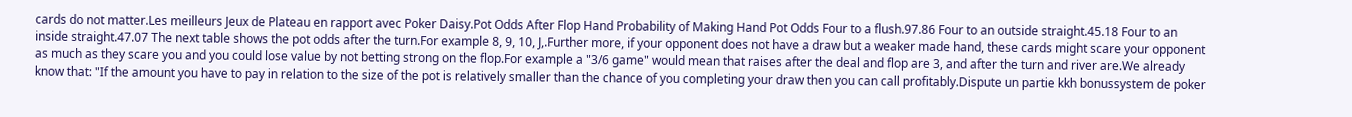cards do not matter.Les meilleurs Jeux de Plateau en rapport avec Poker Daisy.Pot Odds After Flop Hand Probability of Making Hand Pot Odds Four to a flush.97.86 Four to an outside straight.45.18 Four to an inside straight.47.07 The next table shows the pot odds after the turn.For example 8, 9, 10, J,.Further more, if your opponent does not have a draw but a weaker made hand, these cards might scare your opponent as much as they scare you and you could lose value by not betting strong on the flop.For example a "3/6 game" would mean that raises after the deal and flop are 3, and after the turn and river are.We already know that: "If the amount you have to pay in relation to the size of the pot is relatively smaller than the chance of you completing your draw then you can call profitably.Dispute un partie kkh bonussystem de poker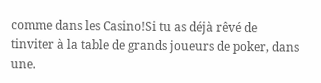comme dans les Casino!Si tu as déjà rêvé de tinviter à la table de grands joueurs de poker, dans une.